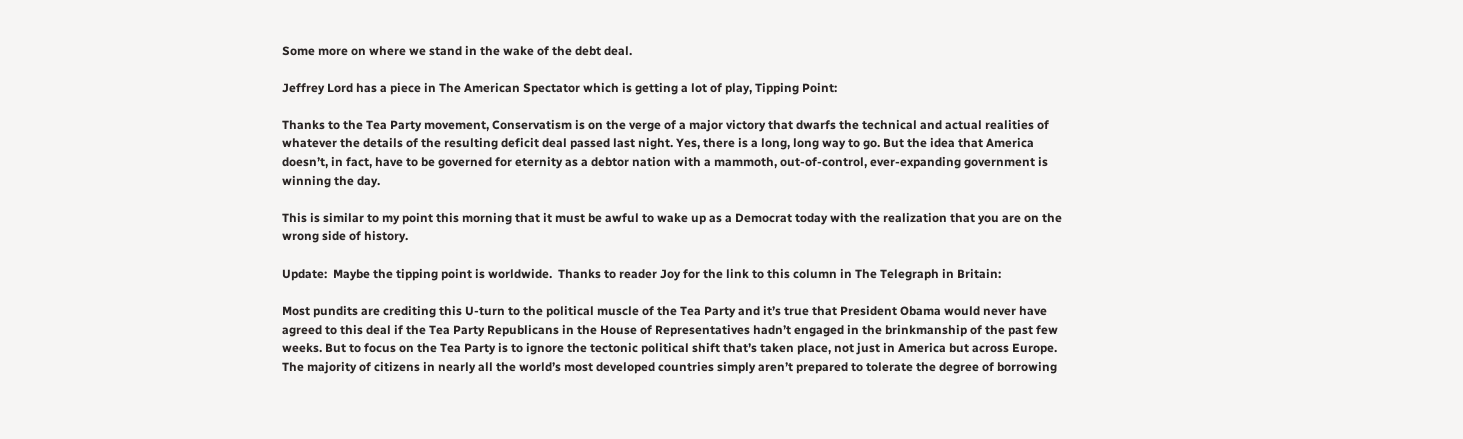Some more on where we stand in the wake of the debt deal.

Jeffrey Lord has a piece in The American Spectator which is getting a lot of play, Tipping Point:

Thanks to the Tea Party movement, Conservatism is on the verge of a major victory that dwarfs the technical and actual realities of whatever the details of the resulting deficit deal passed last night. Yes, there is a long, long way to go. But the idea that America doesn’t, in fact, have to be governed for eternity as a debtor nation with a mammoth, out-of-control, ever-expanding government is winning the day.

This is similar to my point this morning that it must be awful to wake up as a Democrat today with the realization that you are on the wrong side of history.

Update:  Maybe the tipping point is worldwide.  Thanks to reader Joy for the link to this column in The Telegraph in Britain:

Most pundits are crediting this U-turn to the political muscle of the Tea Party and it’s true that President Obama would never have agreed to this deal if the Tea Party Republicans in the House of Representatives hadn’t engaged in the brinkmanship of the past few weeks. But to focus on the Tea Party is to ignore the tectonic political shift that’s taken place, not just in America but across Europe. The majority of citizens in nearly all the world’s most developed countries simply aren’t prepared to tolerate the degree of borrowing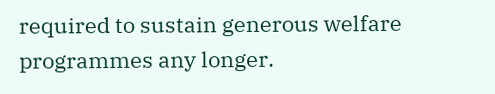required to sustain generous welfare programmes any longer.